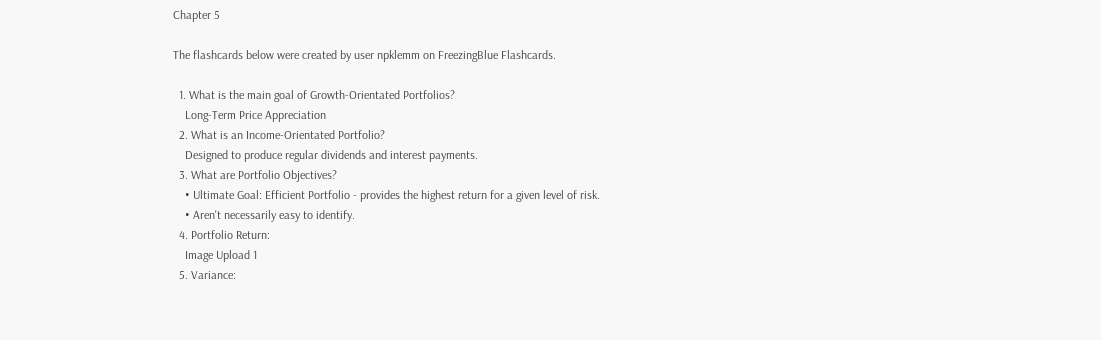Chapter 5

The flashcards below were created by user npklemm on FreezingBlue Flashcards.

  1. What is the main goal of Growth-Orientated Portfolios?
    Long-Term Price Appreciation
  2. What is an Income-Orientated Portfolio?
    Designed to produce regular dividends and interest payments.
  3. What are Portfolio Objectives?
    • Ultimate Goal: Efficient Portfolio - provides the highest return for a given level of risk.
    • Aren't necessarily easy to identify.
  4. Portfolio Return:
    Image Upload 1
  5. Variance: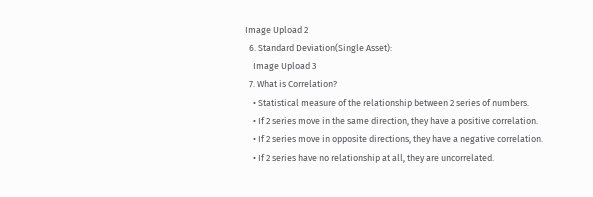Image Upload 2
  6. Standard Deviation(Single Asset):
    Image Upload 3
  7. What is Correlation?
    • Statistical measure of the relationship between 2 series of numbers.
    • If 2 series move in the same direction, they have a positive correlation.
    • If 2 series move in opposite directions, they have a negative correlation.
    • If 2 series have no relationship at all, they are uncorrelated.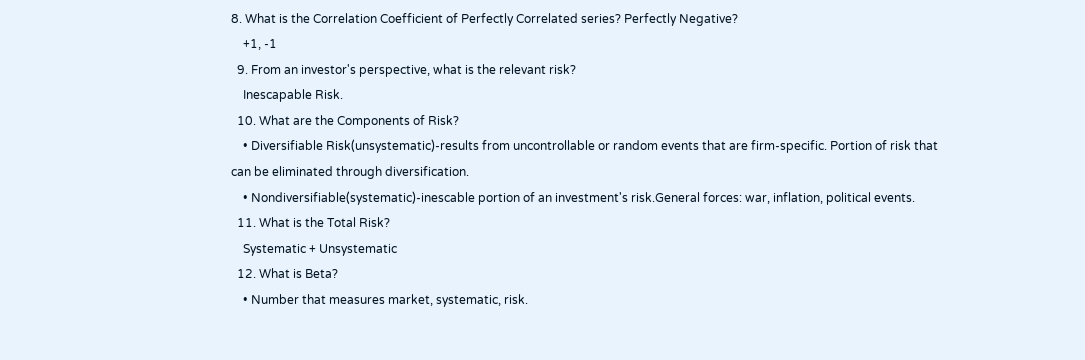8. What is the Correlation Coefficient of Perfectly Correlated series? Perfectly Negative?
    +1, -1
  9. From an investor's perspective, what is the relevant risk?
    Inescapable Risk.
  10. What are the Components of Risk?
    • Diversifiable Risk(unsystematic)-results from uncontrollable or random events that are firm-specific. Portion of risk that can be eliminated through diversification.
    • Nondiversifiable(systematic)-inescable portion of an investment's risk.General forces: war, inflation, political events.
  11. What is the Total Risk?
    Systematic + Unsystematic
  12. What is Beta?
    • Number that measures market, systematic, risk.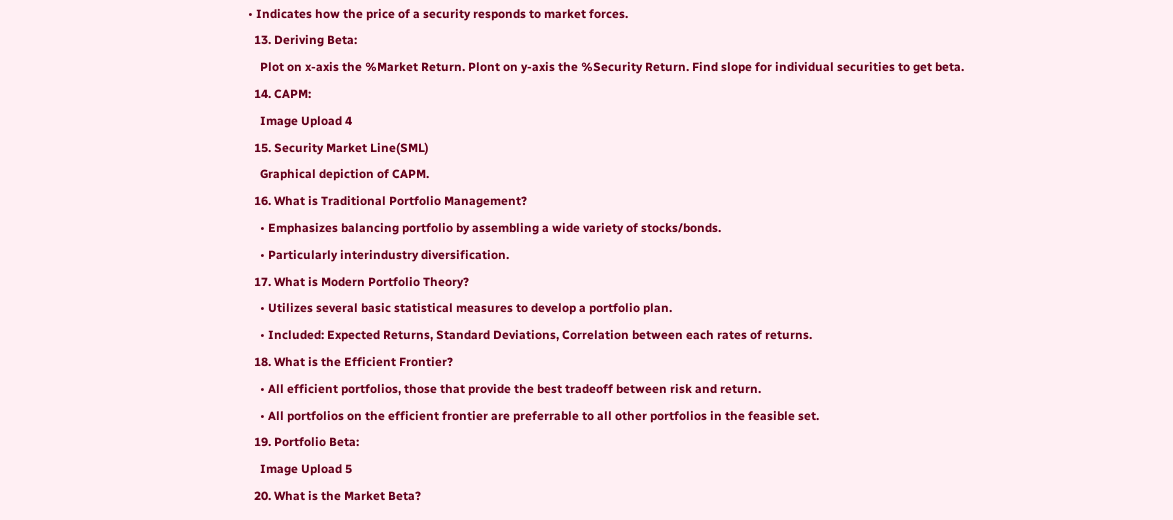• Indicates how the price of a security responds to market forces.
  13. Deriving Beta:
    Plot on x-axis the %Market Return. Plont on y-axis the %Security Return. Find slope for individual securities to get beta.
  14. CAPM:
    Image Upload 4
  15. Security Market Line(SML)
    Graphical depiction of CAPM.
  16. What is Traditional Portfolio Management?
    • Emphasizes balancing portfolio by assembling a wide variety of stocks/bonds.
    • Particularly interindustry diversification.
  17. What is Modern Portfolio Theory?
    • Utilizes several basic statistical measures to develop a portfolio plan.
    • Included: Expected Returns, Standard Deviations, Correlation between each rates of returns.
  18. What is the Efficient Frontier?
    • All efficient portfolios, those that provide the best tradeoff between risk and return.
    • All portfolios on the efficient frontier are preferrable to all other portfolios in the feasible set.
  19. Portfolio Beta:
    Image Upload 5
  20. What is the Market Beta?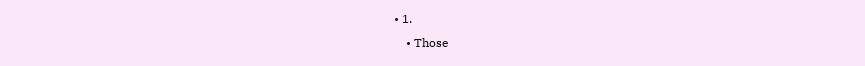• 1.
    • Those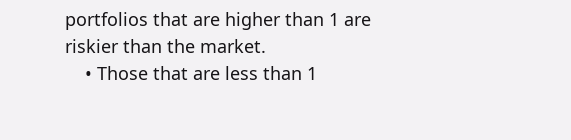portfolios that are higher than 1 are riskier than the market.
    • Those that are less than 1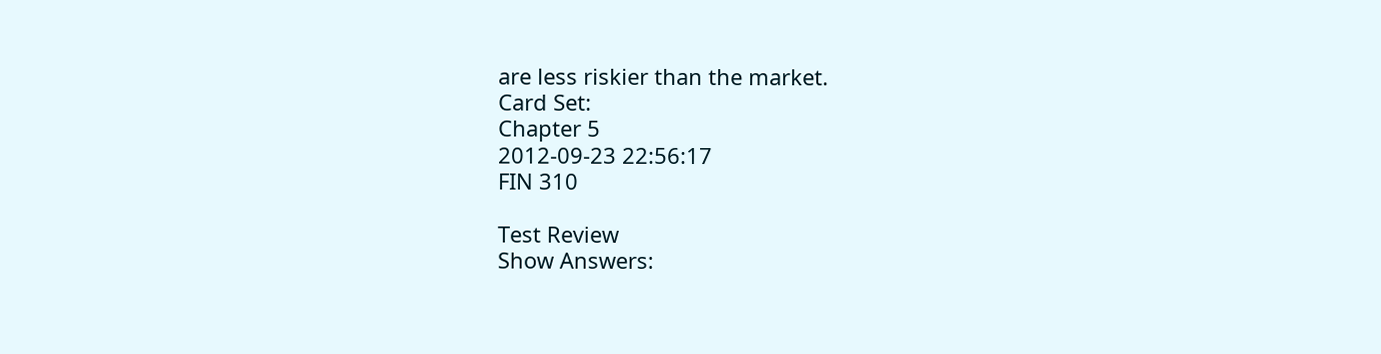are less riskier than the market.
Card Set:
Chapter 5
2012-09-23 22:56:17
FIN 310

Test Review
Show Answers: